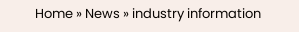Home » News » industry information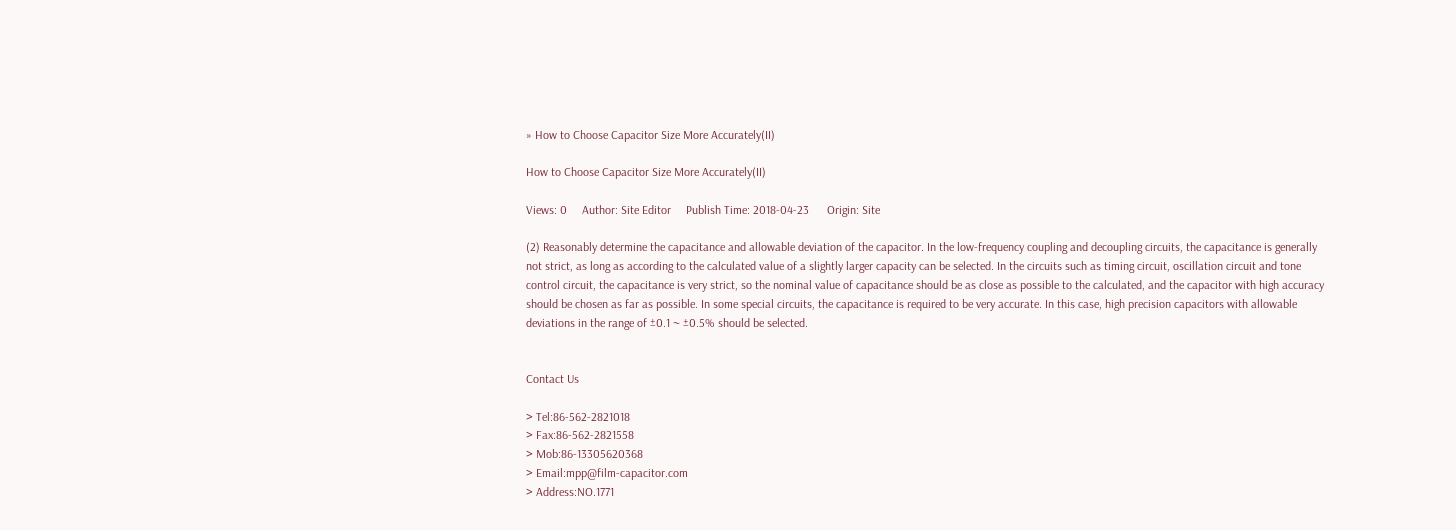» How to Choose Capacitor Size More Accurately(II)

How to Choose Capacitor Size More Accurately(II)

Views: 0     Author: Site Editor     Publish Time: 2018-04-23      Origin: Site

(2) Reasonably determine the capacitance and allowable deviation of the capacitor. In the low-frequency coupling and decoupling circuits, the capacitance is generally not strict, as long as according to the calculated value of a slightly larger capacity can be selected. In the circuits such as timing circuit, oscillation circuit and tone control circuit, the capacitance is very strict, so the nominal value of capacitance should be as close as possible to the calculated, and the capacitor with high accuracy should be chosen as far as possible. In some special circuits, the capacitance is required to be very accurate. In this case, high precision capacitors with allowable deviations in the range of ±0.1 ~ ±0.5% should be selected.


Contact Us

> Tel:86-562-2821018
> Fax:86-562-2821558
> Mob:86-13305620368
> Email:mpp@film-capacitor.com
> Address:NO.1771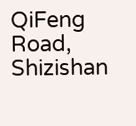QiFeng Road, Shizishan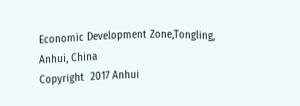Economic Development Zone,Tongling, Anhui, China
Copyright  2017 Anhui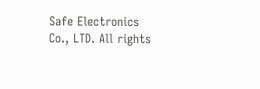Safe Electronics Co., LTD. All rights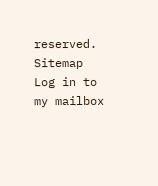reserved. Sitemap      Log in to my mailbox